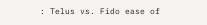: Telus vs. Fido ease of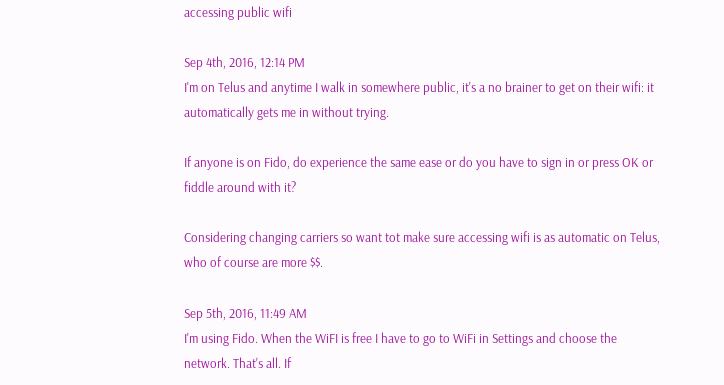accessing public wifi

Sep 4th, 2016, 12:14 PM
I'm on Telus and anytime I walk in somewhere public, it's a no brainer to get on their wifi: it automatically gets me in without trying.

If anyone is on Fido, do experience the same ease or do you have to sign in or press OK or fiddle around with it?

Considering changing carriers so want tot make sure accessing wifi is as automatic on Telus, who of course are more $$.

Sep 5th, 2016, 11:49 AM
I'm using Fido. When the WiFI is free I have to go to WiFi in Settings and choose the network. That's all. If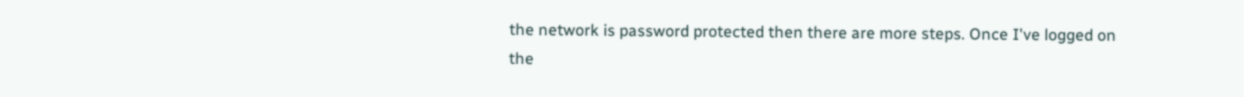the network is password protected then there are more steps. Once I've logged on the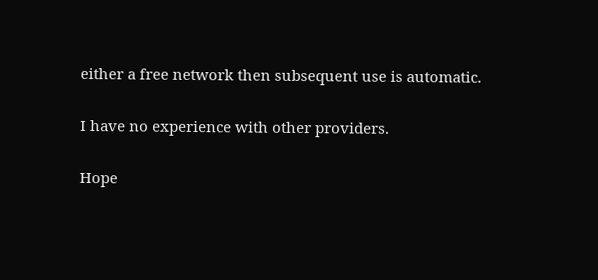either a free network then subsequent use is automatic.

I have no experience with other providers.

Hope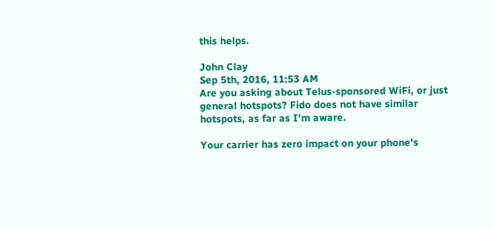this helps.

John Clay
Sep 5th, 2016, 11:53 AM
Are you asking about Telus-sponsored WiFi, or just general hotspots? Fido does not have similar hotspots, as far as I'm aware.

Your carrier has zero impact on your phone's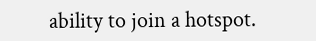ability to join a hotspot.